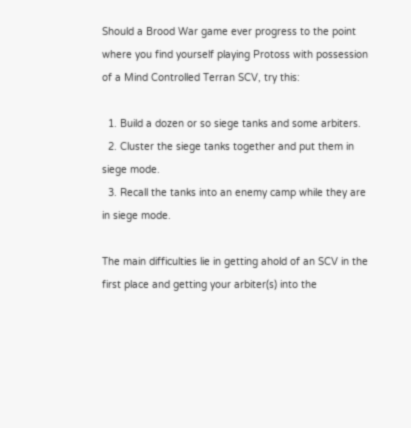Should a Brood War game ever progress to the point where you find yourself playing Protoss with possession of a Mind Controlled Terran SCV, try this:

  1. Build a dozen or so siege tanks and some arbiters.
  2. Cluster the siege tanks together and put them in siege mode.
  3. Recall the tanks into an enemy camp while they are in siege mode.

The main difficulties lie in getting ahold of an SCV in the first place and getting your arbiter(s) into the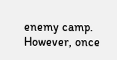enemy camp. However, once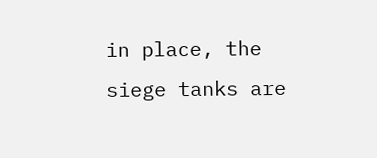in place, the siege tanks are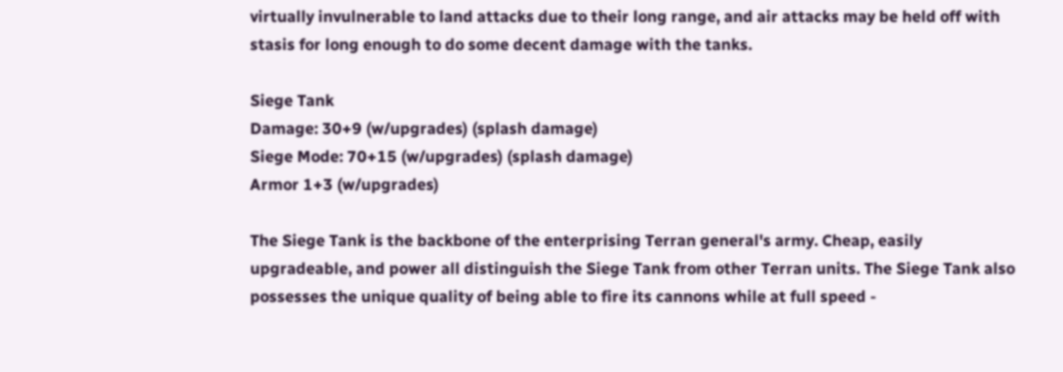virtually invulnerable to land attacks due to their long range, and air attacks may be held off with stasis for long enough to do some decent damage with the tanks.

Siege Tank
Damage: 30+9 (w/upgrades) (splash damage)
Siege Mode: 70+15 (w/upgrades) (splash damage)
Armor 1+3 (w/upgrades)

The Siege Tank is the backbone of the enterprising Terran general's army. Cheap, easily upgradeable, and power all distinguish the Siege Tank from other Terran units. The Siege Tank also possesses the unique quality of being able to fire its cannons while at full speed -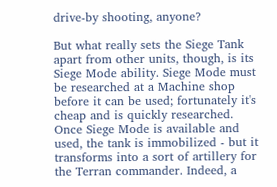drive-by shooting, anyone?

But what really sets the Siege Tank apart from other units, though, is its Siege Mode ability. Siege Mode must be researched at a Machine shop before it can be used; fortunately it's cheap and is quickly researched. Once Siege Mode is available and used, the tank is immobilized - but it transforms into a sort of artillery for the Terran commander. Indeed, a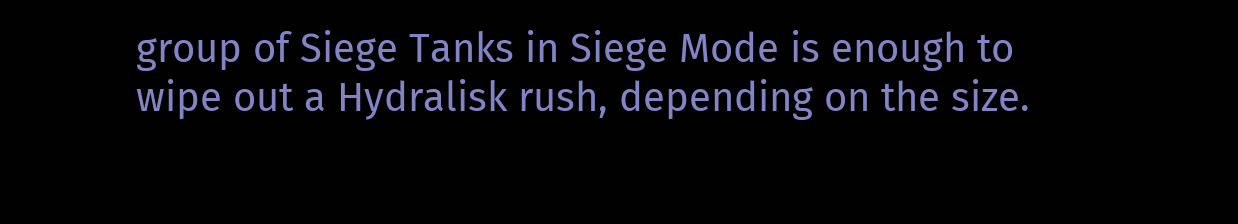group of Siege Tanks in Siege Mode is enough to wipe out a Hydralisk rush, depending on the size.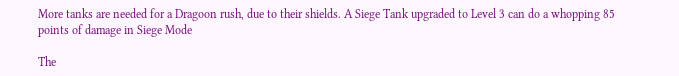More tanks are needed for a Dragoon rush, due to their shields. A Siege Tank upgraded to Level 3 can do a whopping 85 points of damage in Siege Mode

The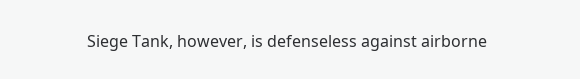Siege Tank, however, is defenseless against airborne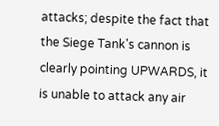attacks; despite the fact that the Siege Tank's cannon is clearly pointing UPWARDS, it is unable to attack any air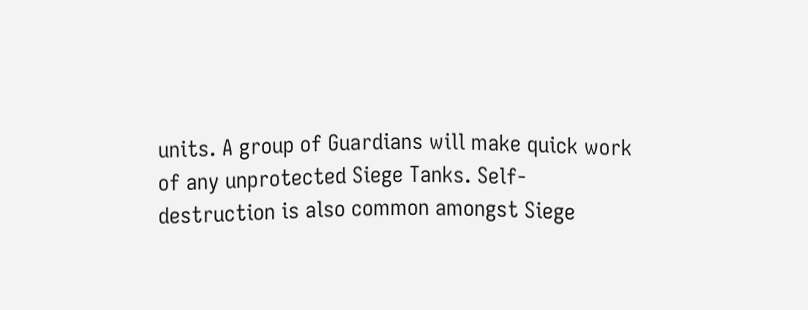units. A group of Guardians will make quick work of any unprotected Siege Tanks. Self-destruction is also common amongst Siege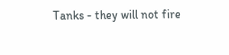Tanks - they will not fire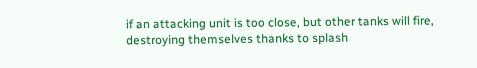if an attacking unit is too close, but other tanks will fire, destroying themselves thanks to splash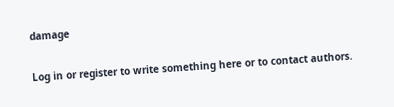damage

Log in or register to write something here or to contact authors.